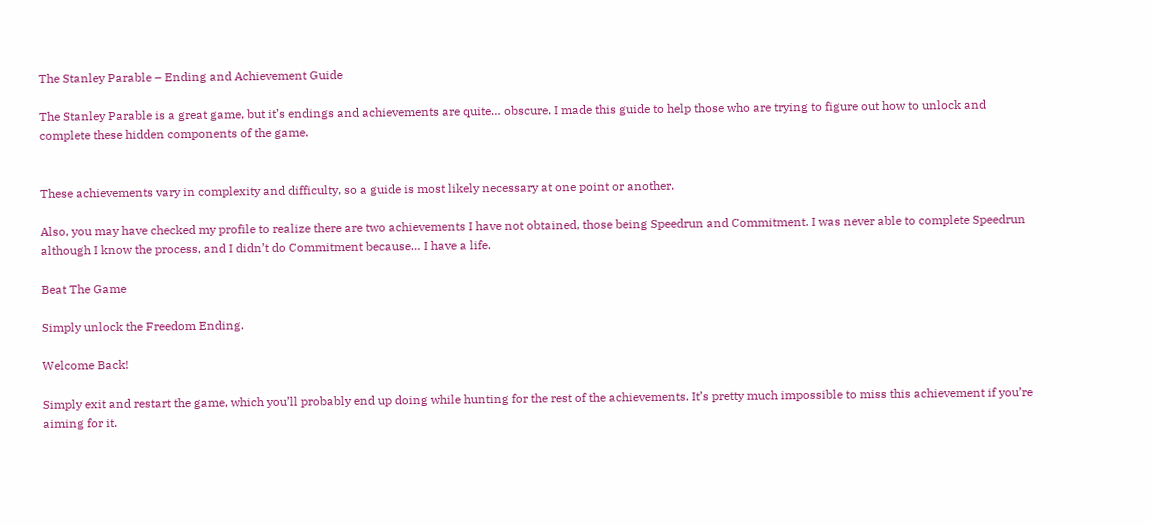The Stanley Parable – Ending and Achievement Guide

The Stanley Parable is a great game, but it’s endings and achievements are quite… obscure. I made this guide to help those who are trying to figure out how to unlock and complete these hidden components of the game.


These achievements vary in complexity and difficulty, so a guide is most likely necessary at one point or another.

Also, you may have checked my profile to realize there are two achievements I have not obtained, those being Speedrun and Commitment. I was never able to complete Speedrun although I know the process, and I didn’t do Commitment because… I have a life.

Beat The Game

Simply unlock the Freedom Ending.

Welcome Back!

Simply exit and restart the game, which you’ll probably end up doing while hunting for the rest of the achievements. It’s pretty much impossible to miss this achievement if you’re aiming for it.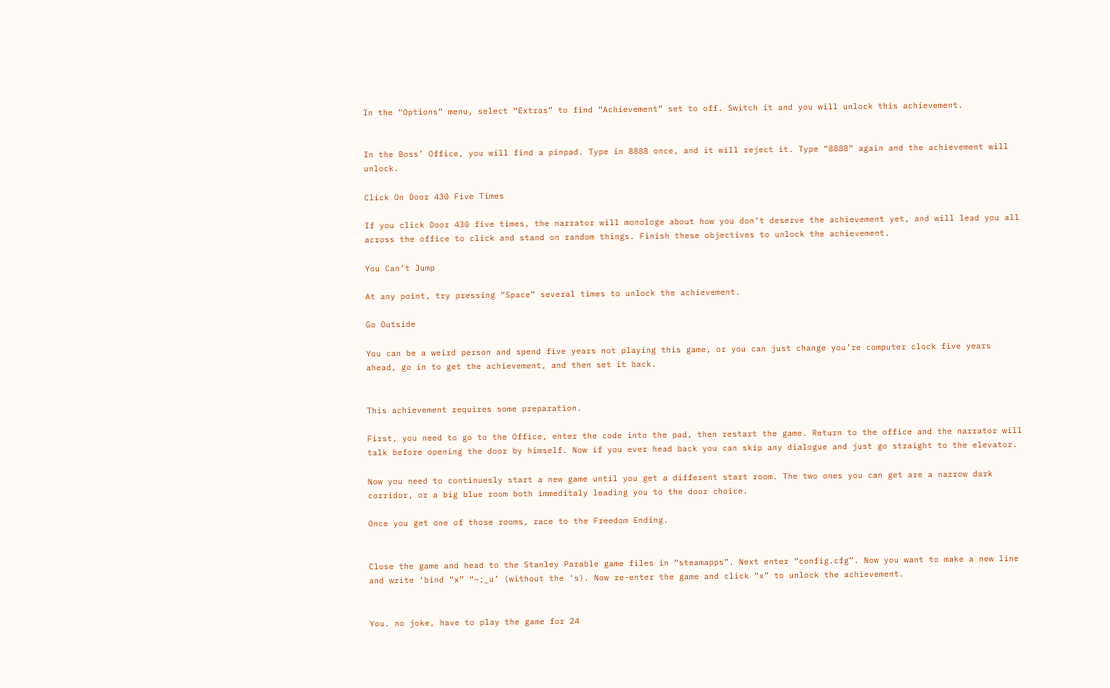In the “Options” menu, select “Extras” to find “Achievement” set to off. Switch it and you will unlock this achievement.


In the Boss’ Office, you will find a pinpad. Type in 8888 once, and it will reject it. Type “8888” again and the achievement will unlock.

Click On Door 430 Five Times

If you click Door 430 five times, the narrator will monologe about how you don’t deserve the achievement yet, and will lead you all across the office to click and stand on random things. Finish these objectives to unlock the achievement.

You Can’t Jump

At any point, try pressing “Space” several times to unlock the achievement.

Go Outside

You can be a weird person and spend five years not playing this game, or you can just change you’re computer clock five years ahead, go in to get the achievement, and then set it back.


This achievement requires some preparation.

First, you need to go to the Office, enter the code into the pad, then restart the game. Return to the office and the narrator will talk before opening the door by himself. Now if you ever head back you can skip any dialogue and just go straight to the elevator.

Now you need to continuesly start a new game until you get a different start room. The two ones you can get are a narrow dark corridor, or a big blue room both immeditaly leading you to the door choice.

Once you get one of those rooms, race to the Freedom Ending.


Close the game and head to the Stanley Parable game files in “steamapps”. Next enter “config.cfg”. Now you want to make a new line and write ‘bind “x” “~;_u’ (without the ‘s). Now re-enter the game and click “x” to unlock the achievement.


You. no joke, have to play the game for 24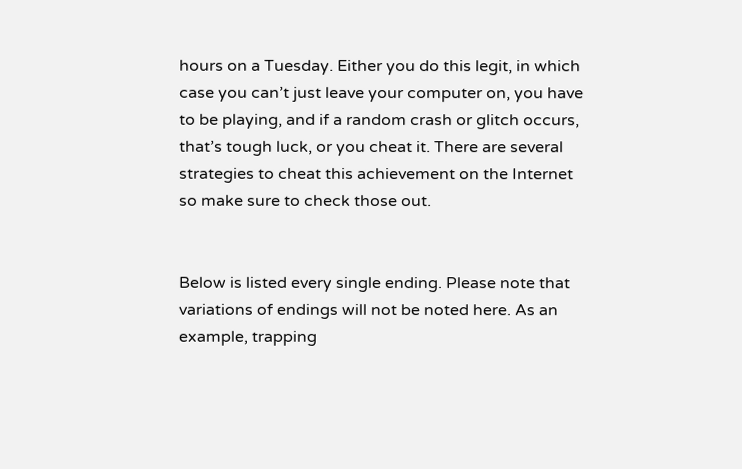hours on a Tuesday. Either you do this legit, in which case you can’t just leave your computer on, you have to be playing, and if a random crash or glitch occurs, that’s tough luck, or you cheat it. There are several strategies to cheat this achievement on the Internet so make sure to check those out.


Below is listed every single ending. Please note that variations of endings will not be noted here. As an example, trapping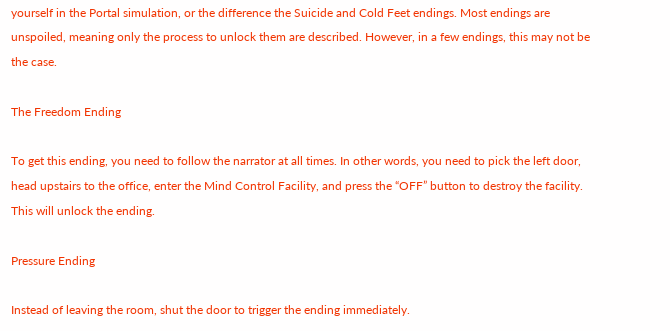yourself in the Portal simulation, or the difference the Suicide and Cold Feet endings. Most endings are unspoiled, meaning only the process to unlock them are described. However, in a few endings, this may not be the case.

The Freedom Ending

To get this ending, you need to follow the narrator at all times. In other words, you need to pick the left door, head upstairs to the office, enter the Mind Control Facility, and press the “OFF” button to destroy the facility. This will unlock the ending.

Pressure Ending

Instead of leaving the room, shut the door to trigger the ending immediately.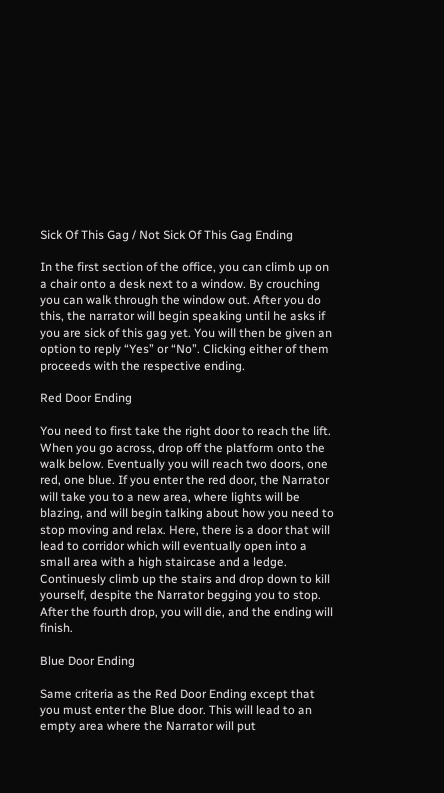Sick Of This Gag / Not Sick Of This Gag Ending

In the first section of the office, you can climb up on a chair onto a desk next to a window. By crouching you can walk through the window out. After you do this, the narrator will begin speaking until he asks if you are sick of this gag yet. You will then be given an option to reply “Yes” or “No”. Clicking either of them proceeds with the respective ending.

Red Door Ending

You need to first take the right door to reach the lift. When you go across, drop off the platform onto the walk below. Eventually you will reach two doors, one red, one blue. If you enter the red door, the Narrator will take you to a new area, where lights will be blazing, and will begin talking about how you need to stop moving and relax. Here, there is a door that will lead to corridor which will eventually open into a small area with a high staircase and a ledge. Continuesly climb up the stairs and drop down to kill yourself, despite the Narrator begging you to stop. After the fourth drop, you will die, and the ending will finish.

Blue Door Ending

Same criteria as the Red Door Ending except that you must enter the Blue door. This will lead to an empty area where the Narrator will put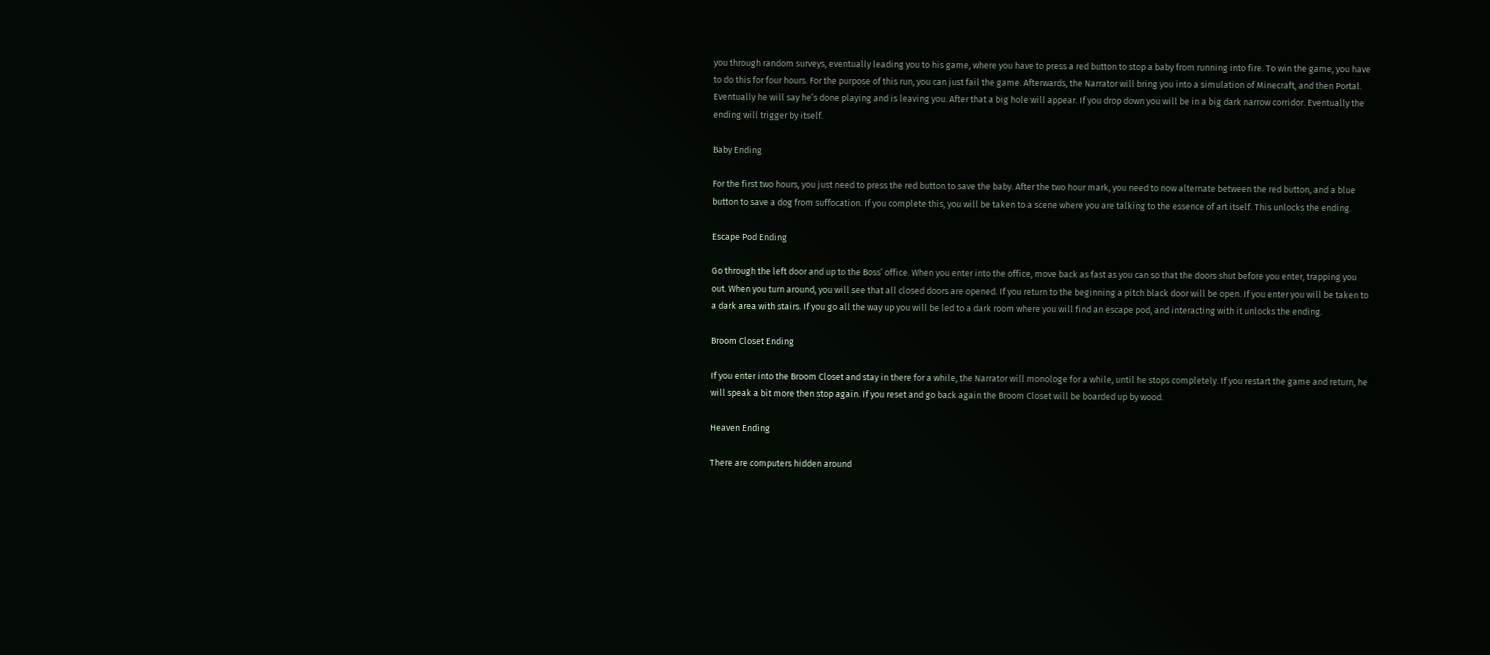you through random surveys, eventually leading you to his game, where you have to press a red button to stop a baby from running into fire. To win the game, you have to do this for four hours. For the purpose of this run, you can just fail the game. Afterwards, the Narrator will bring you into a simulation of Minecraft, and then Portal. Eventually he will say he’s done playing and is leaving you. After that a big hole will appear. If you drop down you will be in a big dark narrow corridor. Eventually the ending will trigger by itself.

Baby Ending

For the first two hours, you just need to press the red button to save the baby. After the two hour mark, you need to now alternate between the red button, and a blue button to save a dog from suffocation. If you complete this, you will be taken to a scene where you are talking to the essence of art itself. This unlocks the ending.

Escape Pod Ending

Go through the left door and up to the Boss’ office. When you enter into the office, move back as fast as you can so that the doors shut before you enter, trapping you out. When you turn around, you will see that all closed doors are opened. If you return to the beginning a pitch black door will be open. If you enter you will be taken to a dark area with stairs. If you go all the way up you will be led to a dark room where you will find an escape pod, and interacting with it unlocks the ending.

Broom Closet Ending

If you enter into the Broom Closet and stay in there for a while, the Narrator will monologe for a while, until he stops completely. If you restart the game and return, he will speak a bit more then stop again. If you reset and go back again the Broom Closet will be boarded up by wood.

Heaven Ending

There are computers hidden around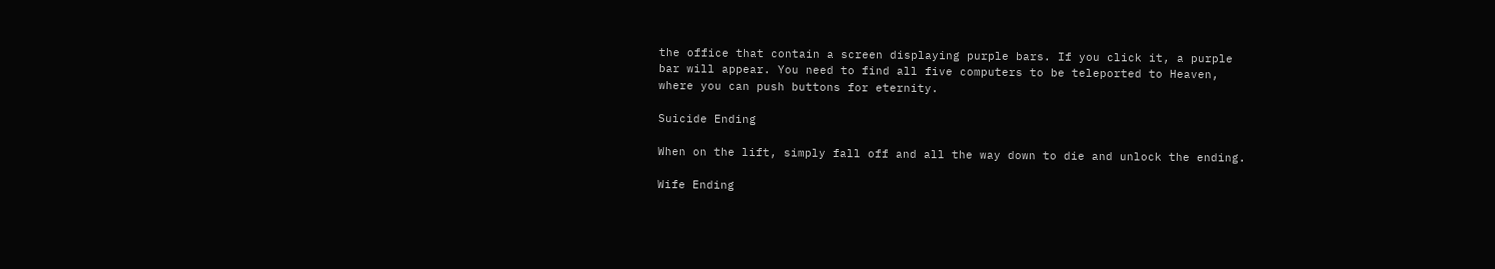the office that contain a screen displaying purple bars. If you click it, a purple bar will appear. You need to find all five computers to be teleported to Heaven, where you can push buttons for eternity.

Suicide Ending

When on the lift, simply fall off and all the way down to die and unlock the ending.

Wife Ending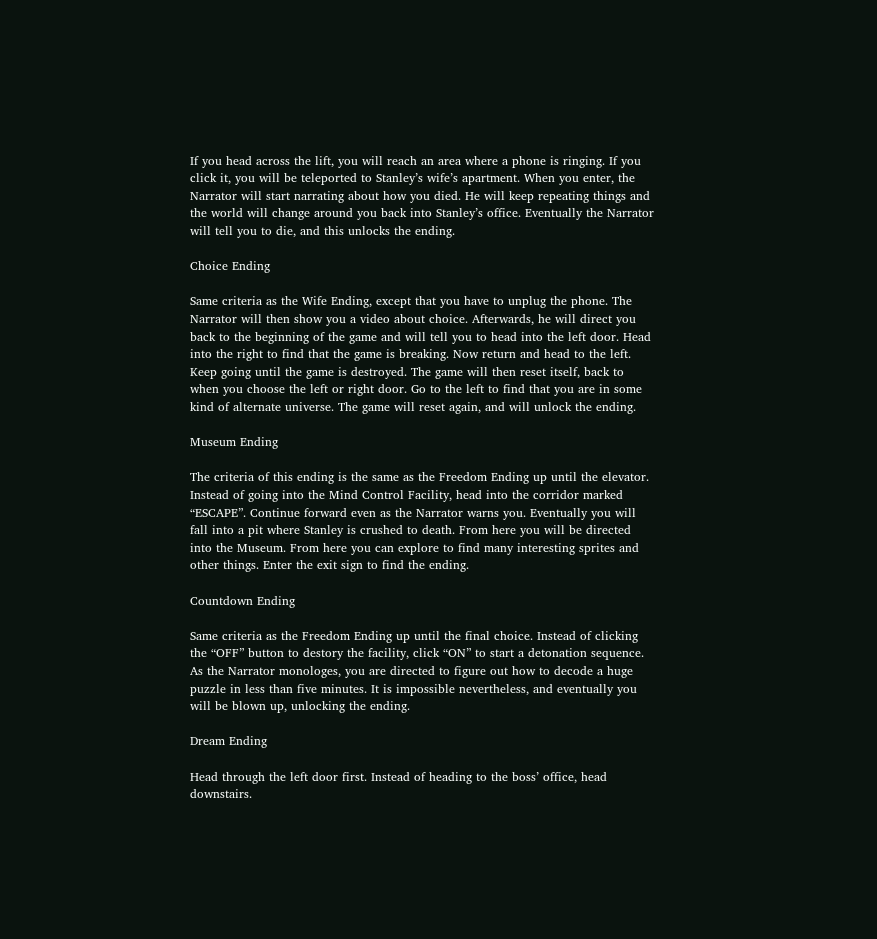If you head across the lift, you will reach an area where a phone is ringing. If you click it, you will be teleported to Stanley’s wife’s apartment. When you enter, the Narrator will start narrating about how you died. He will keep repeating things and the world will change around you back into Stanley’s office. Eventually the Narrator will tell you to die, and this unlocks the ending.

Choice Ending

Same criteria as the Wife Ending, except that you have to unplug the phone. The Narrator will then show you a video about choice. Afterwards, he will direct you back to the beginning of the game and will tell you to head into the left door. Head into the right to find that the game is breaking. Now return and head to the left. Keep going until the game is destroyed. The game will then reset itself, back to when you choose the left or right door. Go to the left to find that you are in some kind of alternate universe. The game will reset again, and will unlock the ending.

Museum Ending

The criteria of this ending is the same as the Freedom Ending up until the elevator. Instead of going into the Mind Control Facility, head into the corridor marked “ESCAPE”. Continue forward even as the Narrator warns you. Eventually you will fall into a pit where Stanley is crushed to death. From here you will be directed into the Museum. From here you can explore to find many interesting sprites and other things. Enter the exit sign to find the ending.

Countdown Ending

Same criteria as the Freedom Ending up until the final choice. Instead of clicking the “OFF” button to destory the facility, click “ON” to start a detonation sequence. As the Narrator monologes, you are directed to figure out how to decode a huge puzzle in less than five minutes. It is impossible nevertheless, and eventually you will be blown up, unlocking the ending.

Dream Ending

Head through the left door first. Instead of heading to the boss’ office, head downstairs.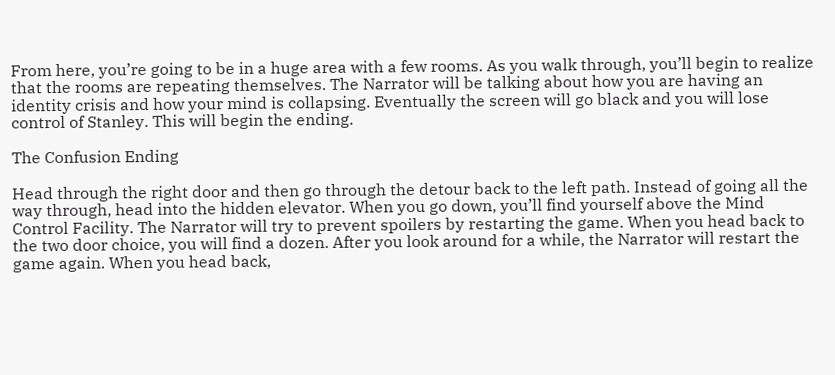From here, you’re going to be in a huge area with a few rooms. As you walk through, you’ll begin to realize that the rooms are repeating themselves. The Narrator will be talking about how you are having an identity crisis and how your mind is collapsing. Eventually the screen will go black and you will lose control of Stanley. This will begin the ending.

The Confusion Ending

Head through the right door and then go through the detour back to the left path. Instead of going all the way through, head into the hidden elevator. When you go down, you’ll find yourself above the Mind Control Facility. The Narrator will try to prevent spoilers by restarting the game. When you head back to the two door choice, you will find a dozen. After you look around for a while, the Narrator will restart the game again. When you head back,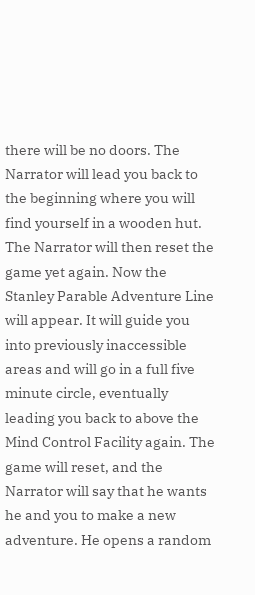there will be no doors. The Narrator will lead you back to the beginning where you will find yourself in a wooden hut. The Narrator will then reset the game yet again. Now the Stanley Parable Adventure Line will appear. It will guide you into previously inaccessible areas and will go in a full five minute circle, eventually leading you back to above the Mind Control Facility again. The game will reset, and the Narrator will say that he wants he and you to make a new adventure. He opens a random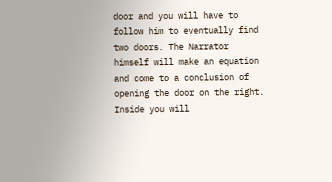door and you will have to follow him to eventually find two doors. The Narrator himself will make an equation and come to a conclusion of opening the door on the right. Inside you will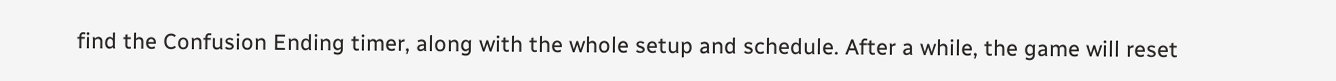find the Confusion Ending timer, along with the whole setup and schedule. After a while, the game will reset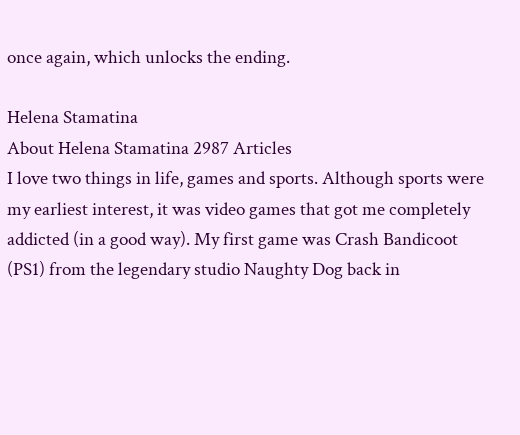once again, which unlocks the ending.

Helena Stamatina
About Helena Stamatina 2987 Articles
I love two things in life, games and sports. Although sports were my earliest interest, it was video games that got me completely addicted (in a good way). My first game was Crash Bandicoot (PS1) from the legendary studio Naughty Dog back in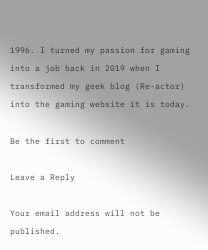1996. I turned my passion for gaming into a job back in 2019 when I transformed my geek blog (Re-actor) into the gaming website it is today.

Be the first to comment

Leave a Reply

Your email address will not be published.